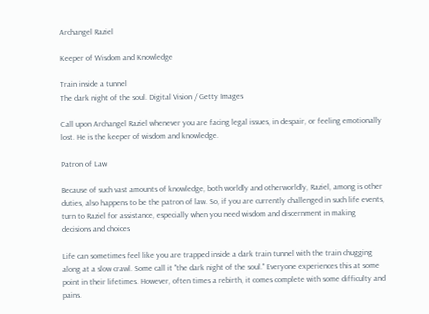Archangel Raziel

Keeper of Wisdom and Knowledge

Train inside a tunnel
The dark night of the soul. Digital Vision / Getty Images

Call upon Archangel Raziel whenever you are facing legal issues, in despair, or feeling emotionally lost. He is the keeper of wisdom and knowledge.

Patron of Law

Because of such vast amounts of knowledge, both worldly and otherworldly, Raziel, among is other duties, also happens to be the patron of law. So, if you are currently challenged in such life events, turn to Raziel for assistance, especially when you need wisdom and discernment in making decisions and choices

Life can sometimes feel like you are trapped inside a dark train tunnel with the train chugging along at a slow crawl. Some call it "the dark night of the soul." Everyone experiences this at some point in their lifetimes. However, often times a rebirth, it comes complete with some difficulty and pains.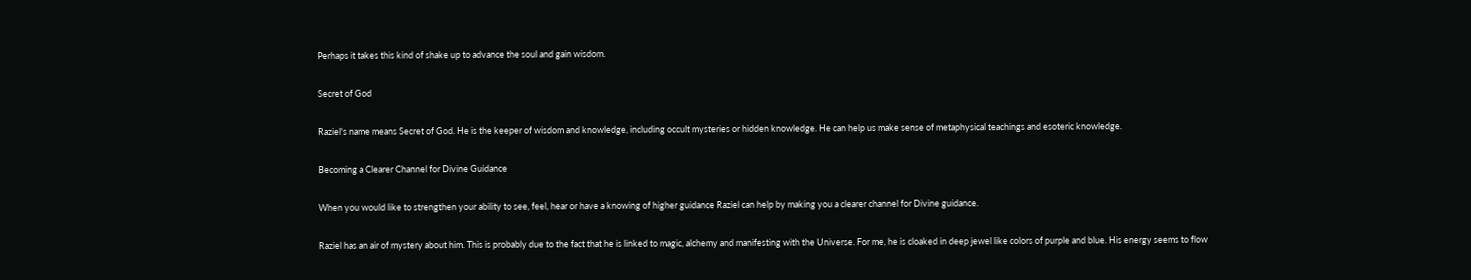Perhaps it takes this kind of shake up to advance the soul and gain wisdom.

Secret of God

Raziel's name means Secret of God. He is the keeper of wisdom and knowledge, including occult mysteries or hidden knowledge. He can help us make sense of metaphysical teachings and esoteric knowledge.

Becoming a Clearer Channel for Divine Guidance

When you would like to strengthen your ability to see, feel, hear or have a knowing of higher guidance Raziel can help by making you a clearer channel for Divine guidance.

Raziel has an air of mystery about him. This is probably due to the fact that he is linked to magic, alchemy and manifesting with the Universe. For me, he is cloaked in deep jewel like colors of purple and blue. His energy seems to flow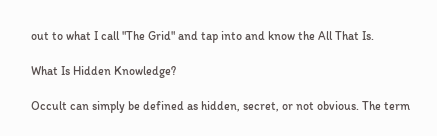out to what I call "The Grid" and tap into and know the All That Is.

What Is Hidden Knowledge?

Occult can simply be defined as hidden, secret, or not obvious. The term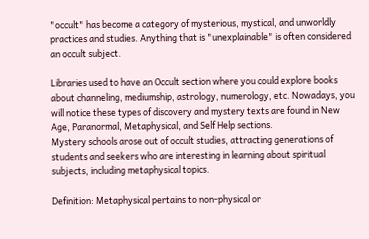"occult" has become a category of mysterious, mystical, and unworldly practices and studies. Anything that is "unexplainable" is often considered an occult subject.

Libraries used to have an Occult section where you could explore books about channeling, mediumship, astrology, numerology, etc. Nowadays, you will notice these types of discovery and mystery texts are found in New Age, Paranormal, Metaphysical, and Self Help sections.
Mystery schools arose out of occult studies, attracting generations of students and seekers who are interesting in learning about spiritual subjects, including metaphysical topics.

Definition: Metaphysical pertains to non-physical or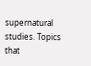supernatural studies. Topics that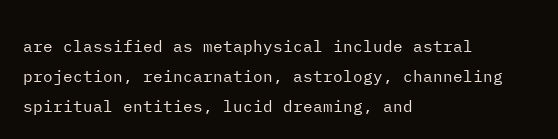are classified as metaphysical include astral projection, reincarnation, astrology, channeling spiritual entities, lucid dreaming, and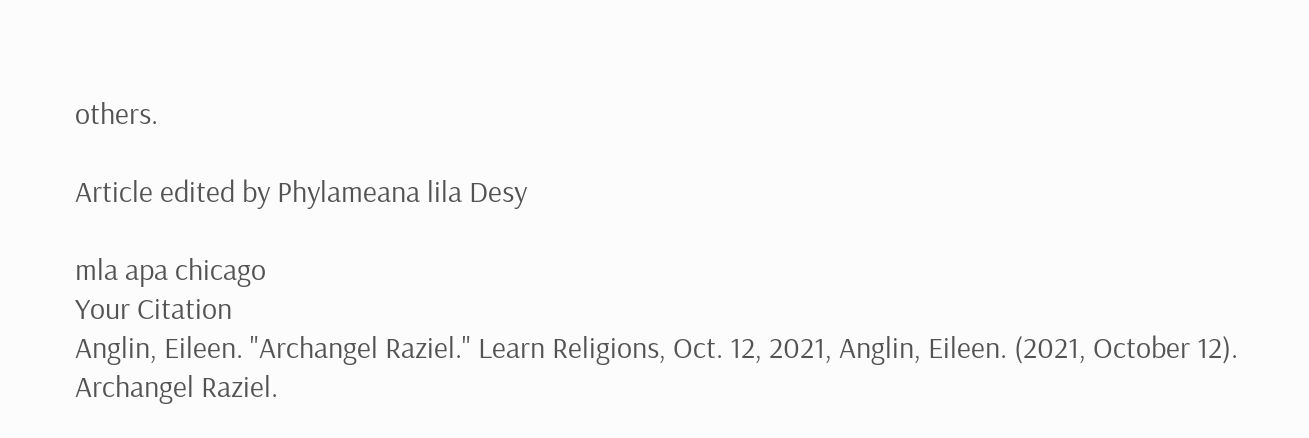others.

Article edited by Phylameana lila Desy

mla apa chicago
Your Citation
Anglin, Eileen. "Archangel Raziel." Learn Religions, Oct. 12, 2021, Anglin, Eileen. (2021, October 12). Archangel Raziel.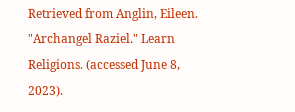Retrieved from Anglin, Eileen. "Archangel Raziel." Learn Religions. (accessed June 8, 2023).